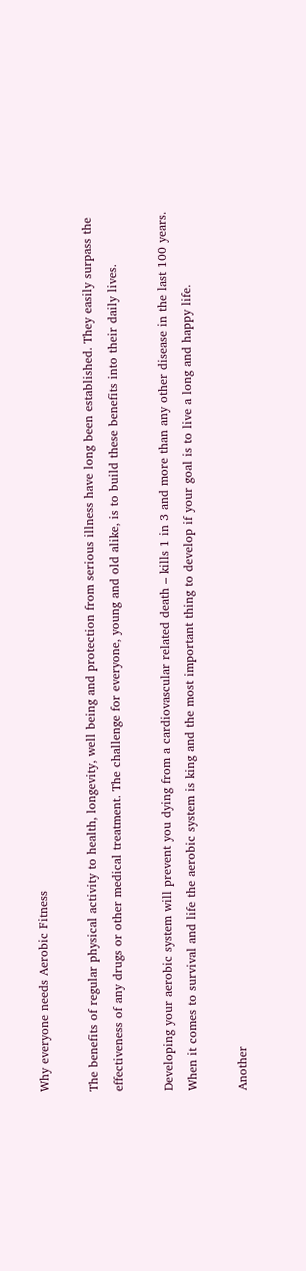Why everyone needs Aerobic Fitness

The benefits of regular physical activity to health, longevity, well being and protection from serious illness have long been established. They easily surpass the effectiveness of any drugs or other medical treatment. The challenge for everyone, young and old alike, is to build these benefits into their daily lives.

Developing your aerobic system will prevent you dying from a cardiovascular related death – kills 1 in 3 and more than any other disease in the last 100 years. When it comes to survival and life the aerobic system is king and the most important thing to develop if your goal is to live a long and happy life.

Another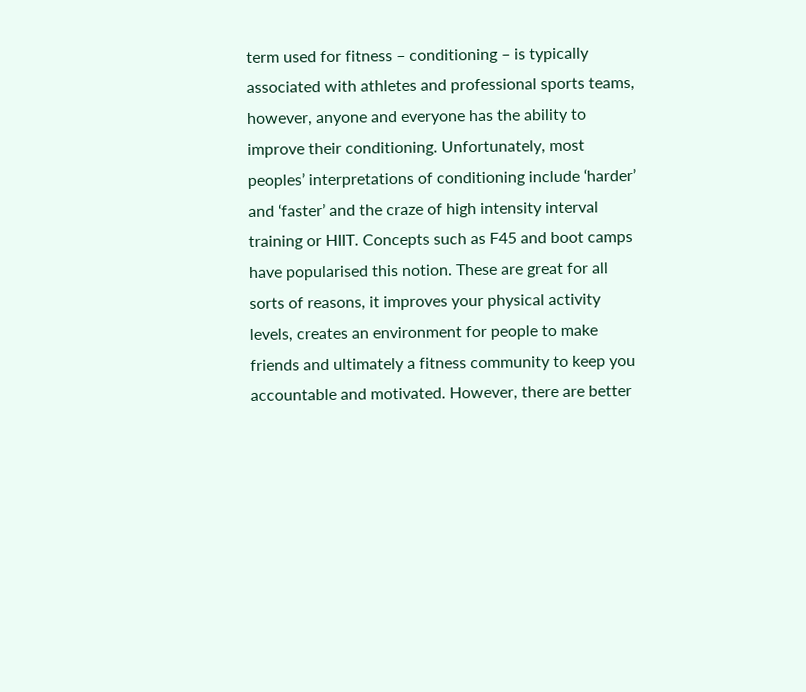term used for fitness – conditioning – is typically associated with athletes and professional sports teams, however, anyone and everyone has the ability to improve their conditioning. Unfortunately, most peoples’ interpretations of conditioning include ‘harder’ and ‘faster’ and the craze of high intensity interval training or HIIT. Concepts such as F45 and boot camps have popularised this notion. These are great for all sorts of reasons, it improves your physical activity levels, creates an environment for people to make friends and ultimately a fitness community to keep you accountable and motivated. However, there are better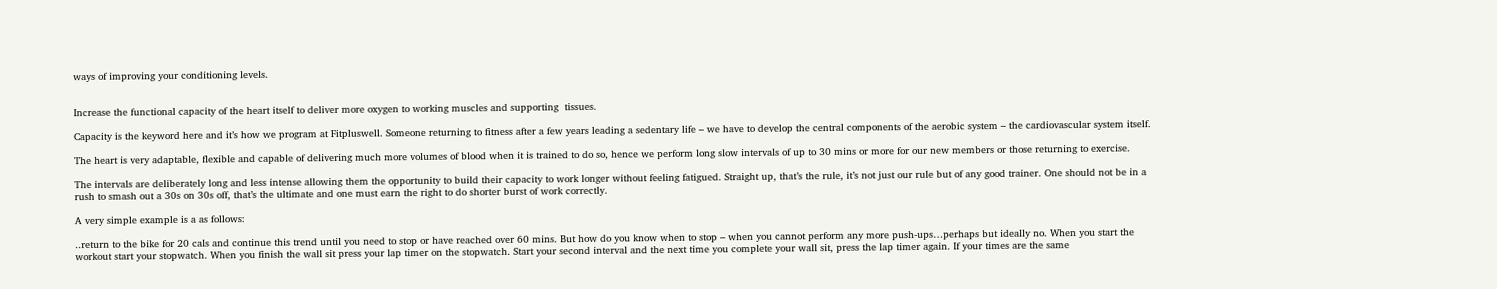ways of improving your conditioning levels.


Increase the functional capacity of the heart itself to deliver more oxygen to working muscles and supporting  tissues.

Capacity is the keyword here and it’s how we program at Fitpluswell. Someone returning to fitness after a few years leading a sedentary life – we have to develop the central components of the aerobic system – the cardiovascular system itself.

The heart is very adaptable, flexible and capable of delivering much more volumes of blood when it is trained to do so, hence we perform long slow intervals of up to 30 mins or more for our new members or those returning to exercise.

The intervals are deliberately long and less intense allowing them the opportunity to build their capacity to work longer without feeling fatigued. Straight up, that’s the rule, it’s not just our rule but of any good trainer. One should not be in a rush to smash out a 30s on 30s off, that’s the ultimate and one must earn the right to do shorter burst of work correctly.

A very simple example is a as follows:

..return to the bike for 20 cals and continue this trend until you need to stop or have reached over 60 mins. But how do you know when to stop – when you cannot perform any more push-ups…perhaps but ideally no. When you start the workout start your stopwatch. When you finish the wall sit press your lap timer on the stopwatch. Start your second interval and the next time you complete your wall sit, press the lap timer again. If your times are the same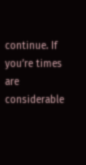continue. If you’re times are considerable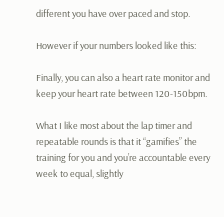different you have over paced and stop.

However if your numbers looked like this:

Finally, you can also a heart rate monitor and keep your heart rate between 120-150bpm.

What I like most about the lap timer and repeatable rounds is that it “gamifies” the training for you and you’re accountable every week to equal, slightly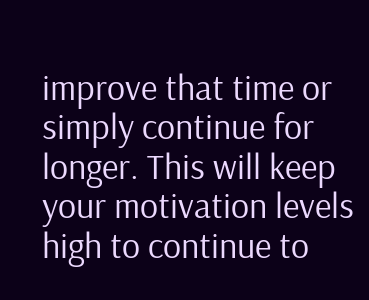improve that time or simply continue for longer. This will keep your motivation levels high to continue to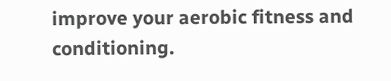improve your aerobic fitness and conditioning.